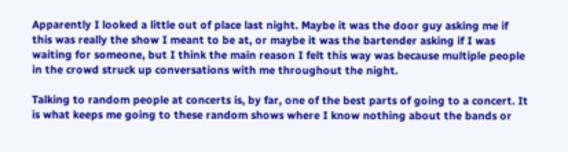Apparently I looked a little out of place last night. Maybe it was the door guy asking me if this was really the show I meant to be at, or maybe it was the bartender asking if I was waiting for someone, but I think the main reason I felt this way was because multiple people in the crowd struck up conversations with me throughout the night.

Talking to random people at concerts is, by far, one of the best parts of going to a concert. It is what keeps me going to these random shows where I know nothing about the bands or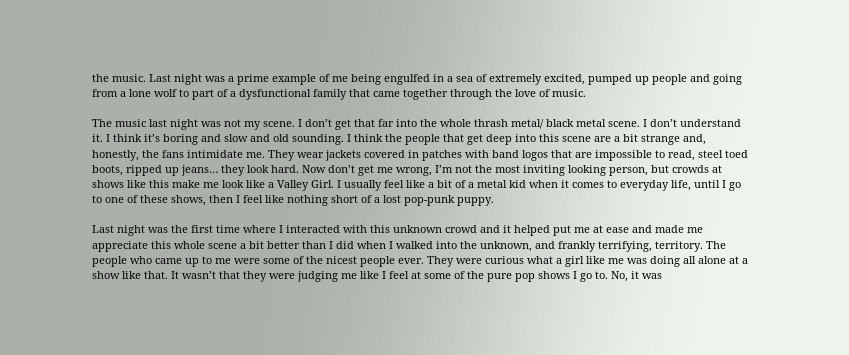the music. Last night was a prime example of me being engulfed in a sea of extremely excited, pumped up people and going from a lone wolf to part of a dysfunctional family that came together through the love of music.

The music last night was not my scene. I don’t get that far into the whole thrash metal/ black metal scene. I don’t understand it. I think it’s boring and slow and old sounding. I think the people that get deep into this scene are a bit strange and, honestly, the fans intimidate me. They wear jackets covered in patches with band logos that are impossible to read, steel toed boots, ripped up jeans… they look hard. Now don’t get me wrong, I’m not the most inviting looking person, but crowds at shows like this make me look like a Valley Girl. I usually feel like a bit of a metal kid when it comes to everyday life, until I go to one of these shows, then I feel like nothing short of a lost pop-punk puppy.

Last night was the first time where I interacted with this unknown crowd and it helped put me at ease and made me appreciate this whole scene a bit better than I did when I walked into the unknown, and frankly terrifying, territory. The people who came up to me were some of the nicest people ever. They were curious what a girl like me was doing all alone at a show like that. It wasn’t that they were judging me like I feel at some of the pure pop shows I go to. No, it was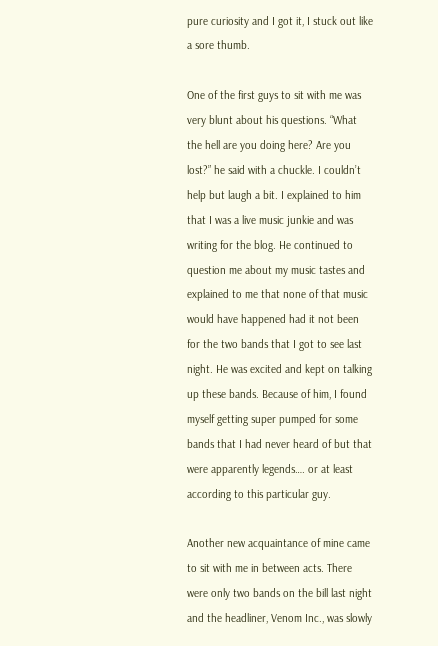pure curiosity and I got it, I stuck out like a sore thumb.

One of the first guys to sit with me was very blunt about his questions. “What the hell are you doing here? Are you lost?” he said with a chuckle. I couldn’t help but laugh a bit. I explained to him that I was a live music junkie and was writing for the blog. He continued to question me about my music tastes and explained to me that none of that music would have happened had it not been for the two bands that I got to see last night. He was excited and kept on talking up these bands. Because of him, I found myself getting super pumped for some bands that I had never heard of but that were apparently legends…. or at least according to this particular guy.

Another new acquaintance of mine came to sit with me in between acts. There were only two bands on the bill last night and the headliner, Venom Inc., was slowly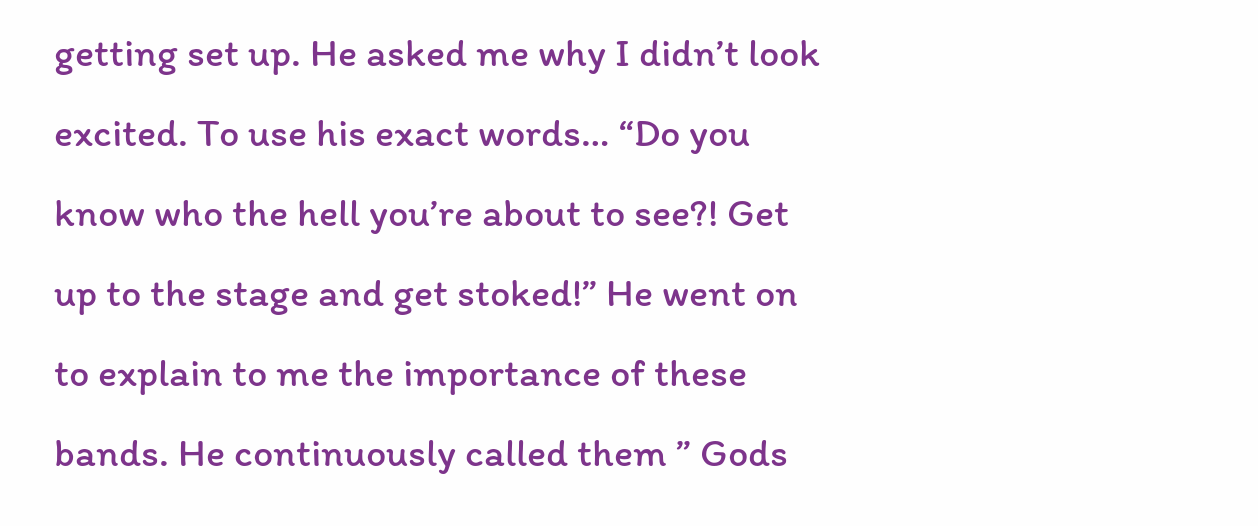getting set up. He asked me why I didn’t look excited. To use his exact words… “Do you know who the hell you’re about to see?! Get up to the stage and get stoked!” He went on to explain to me the importance of these bands. He continuously called them ” Gods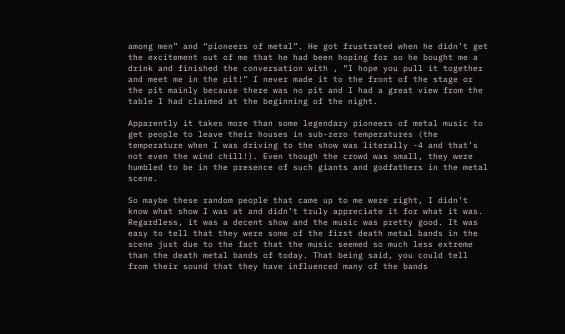among men” and “pioneers of metal”. He got frustrated when he didn’t get the excitement out of me that he had been hoping for so he bought me a drink and finished the conversation with , “I hope you pull it together and meet me in the pit!” I never made it to the front of the stage or the pit mainly because there was no pit and I had a great view from the table I had claimed at the beginning of the night.

Apparently it takes more than some legendary pioneers of metal music to get people to leave their houses in sub-zero temperatures (the temperature when I was driving to the show was literally -4 and that’s not even the wind chill!). Even though the crowd was small, they were humbled to be in the presence of such giants and godfathers in the metal scene.

So maybe these random people that came up to me were right, I didn’t know what show I was at and didn’t truly appreciate it for what it was. Regardless, it was a decent show and the music was pretty good. It was easy to tell that they were some of the first death metal bands in the scene just due to the fact that the music seemed so much less extreme than the death metal bands of today. That being said, you could tell from their sound that they have influenced many of the bands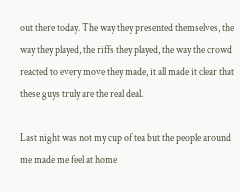out there today. The way they presented themselves, the way they played, the riffs they played, the way the crowd reacted to every move they made, it all made it clear that these guys truly are the real deal.

Last night was not my cup of tea but the people around me made me feel at home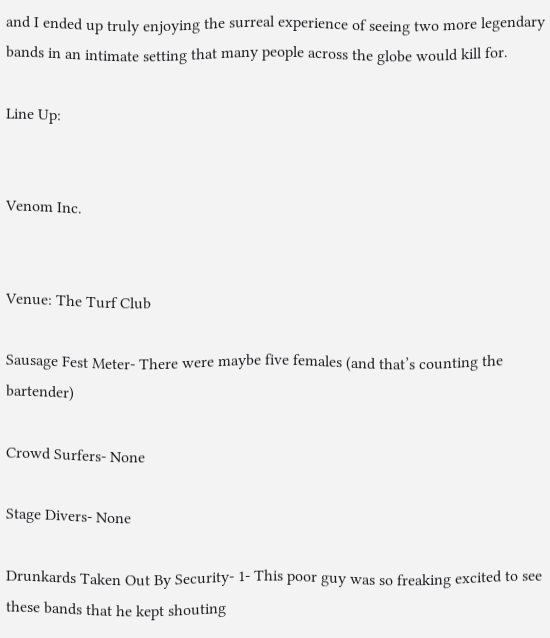and I ended up truly enjoying the surreal experience of seeing two more legendary bands in an intimate setting that many people across the globe would kill for.

Line Up:


Venom Inc.


Venue: The Turf Club

Sausage Fest Meter- There were maybe five females (and that’s counting the bartender)

Crowd Surfers- None

Stage Divers- None

Drunkards Taken Out By Security- 1- This poor guy was so freaking excited to see these bands that he kept shouting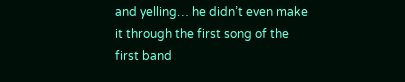and yelling… he didn’t even make it through the first song of the first band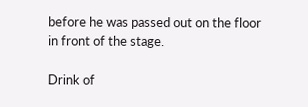before he was passed out on the floor in front of the stage.

Drink of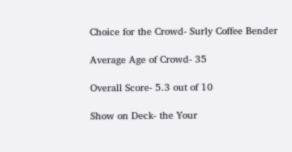Choice for the Crowd- Surly Coffee Bender

Average Age of Crowd- 35

Overall Score- 5.3 out of 10

Show on Deck- the Your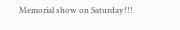Memorial show on Saturday!!!